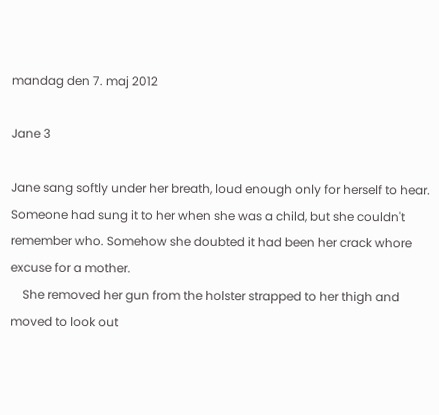mandag den 7. maj 2012

Jane 3

Jane sang softly under her breath, loud enough only for herself to hear. Someone had sung it to her when she was a child, but she couldn't remember who. Somehow she doubted it had been her crack whore excuse for a mother.
    She removed her gun from the holster strapped to her thigh and moved to look out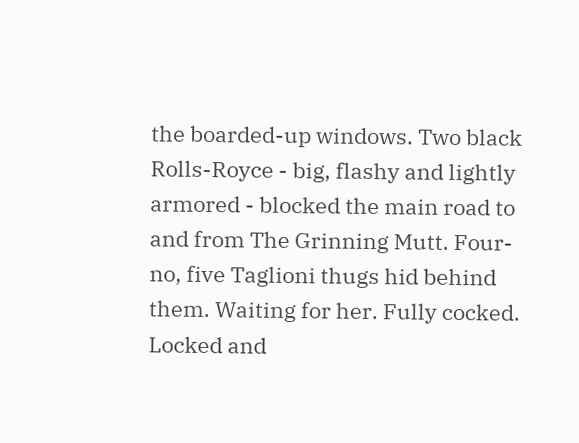the boarded-up windows. Two black Rolls-Royce - big, flashy and lightly armored - blocked the main road to and from The Grinning Mutt. Four- no, five Taglioni thugs hid behind them. Waiting for her. Fully cocked. Locked and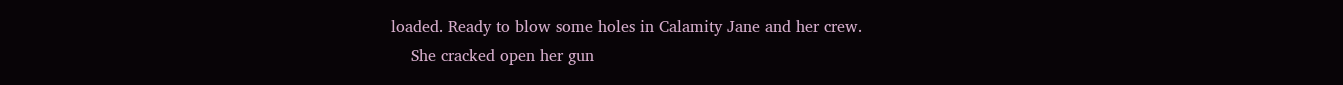loaded. Ready to blow some holes in Calamity Jane and her crew.
    She cracked open her gun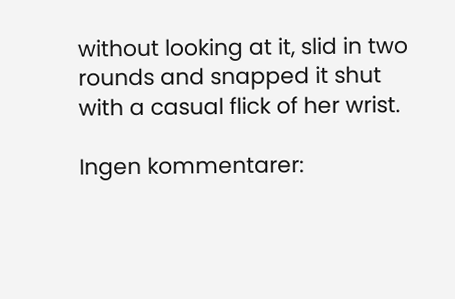without looking at it, slid in two rounds and snapped it shut with a casual flick of her wrist.

Ingen kommentarer: